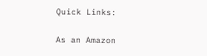Quick Links:

As an Amazon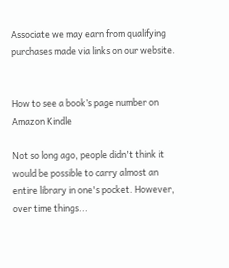Associate we may earn from qualifying purchases made via links on our website.


How to see a book’s page number on Amazon Kindle

Not so long ago, people didn't think it would be possible to carry almost an entire library in one's pocket. However, over time things...